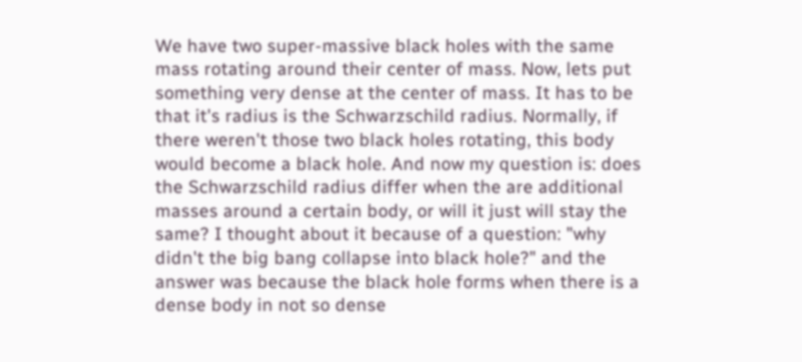We have two super-massive black holes with the same mass rotating around their center of mass. Now, lets put something very dense at the center of mass. It has to be that it's radius is the Schwarzschild radius. Normally, if there weren't those two black holes rotating, this body would become a black hole. And now my question is: does the Schwarzschild radius differ when the are additional masses around a certain body, or will it just will stay the same? I thought about it because of a question: "why didn't the big bang collapse into black hole?" and the answer was because the black hole forms when there is a dense body in not so dense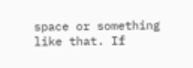space or something like that. If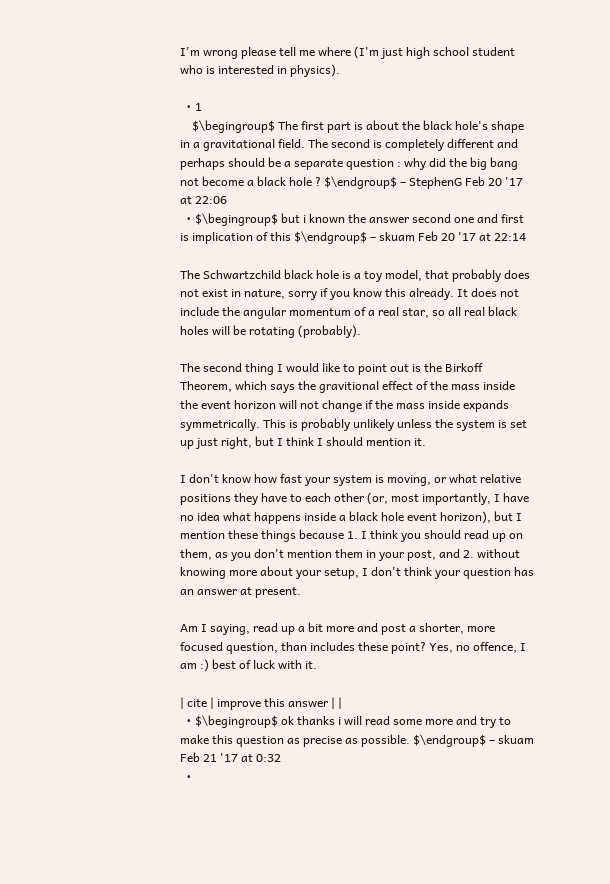I'm wrong please tell me where (I'm just high school student who is interested in physics).

  • 1
    $\begingroup$ The first part is about the black hole's shape in a gravitational field. The second is completely different and perhaps should be a separate question : why did the big bang not become a black hole ? $\endgroup$ – StephenG Feb 20 '17 at 22:06
  • $\begingroup$ but i known the answer second one and first is implication of this $\endgroup$ – skuam Feb 20 '17 at 22:14

The Schwartzchild black hole is a toy model, that probably does not exist in nature, sorry if you know this already. It does not include the angular momentum of a real star, so all real black holes will be rotating (probably).

The second thing I would like to point out is the Birkoff Theorem, which says the gravitional effect of the mass inside the event horizon will not change if the mass inside expands symmetrically. This is probably unlikely unless the system is set up just right, but I think I should mention it.

I don't know how fast your system is moving, or what relative positions they have to each other (or, most importantly, I have no idea what happens inside a black hole event horizon), but I mention these things because 1. I think you should read up on them, as you don't mention them in your post, and 2. without knowing more about your setup, I don't think your question has an answer at present.

Am I saying, read up a bit more and post a shorter, more focused question, than includes these point? Yes, no offence, I am :) best of luck with it.

| cite | improve this answer | |
  • $\begingroup$ ok thanks i will read some more and try to make this question as precise as possible. $\endgroup$ – skuam Feb 21 '17 at 0:32
  •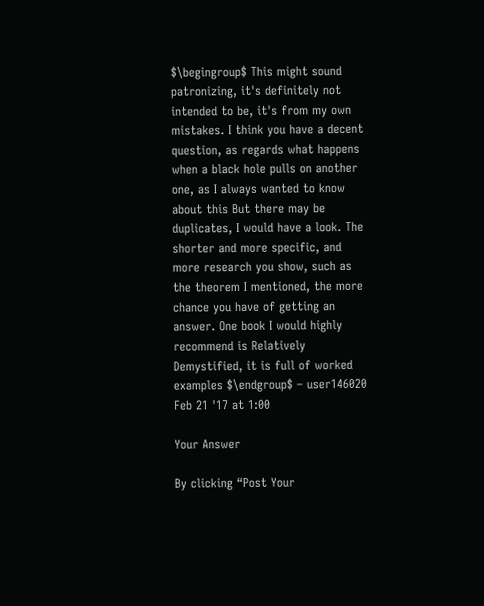$\begingroup$ This might sound patronizing, it's definitely not intended to be, it's from my own mistakes. I think you have a decent question, as regards what happens when a black hole pulls on another one, as I always wanted to know about this But there may be duplicates, I would have a look. The shorter and more specific, and more research you show, such as the theorem I mentioned, the more chance you have of getting an answer. One book I would highly recommend is Relatively Demystified, it is full of worked examples $\endgroup$ – user146020 Feb 21 '17 at 1:00

Your Answer

By clicking “Post Your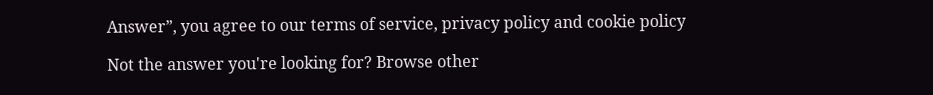Answer”, you agree to our terms of service, privacy policy and cookie policy

Not the answer you're looking for? Browse other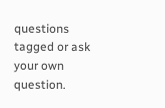questions tagged or ask your own question.